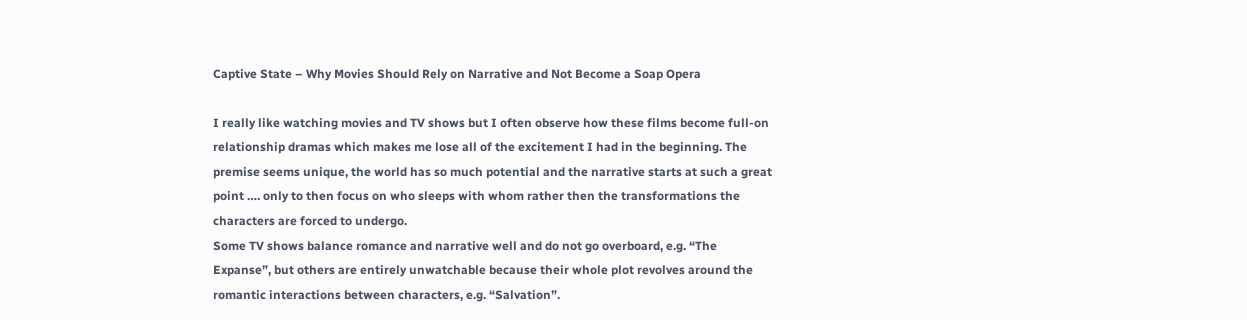Captive State – Why Movies Should Rely on Narrative and Not Become a Soap Opera

I really like watching movies and TV shows but I often observe how these films become full-on relationship dramas which makes me lose all of the excitement I had in the beginning. The premise seems unique, the world has so much potential and the narrative starts at such a great point …. only to then focus on who sleeps with whom rather then the transformations the characters are forced to undergo.
Some TV shows balance romance and narrative well and do not go overboard, e.g. “The Expanse”, but others are entirely unwatchable because their whole plot revolves around the romantic interactions between characters, e.g. “Salvation”.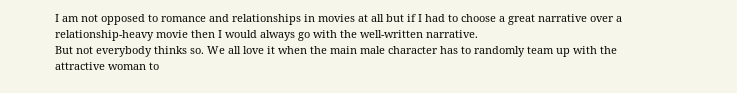I am not opposed to romance and relationships in movies at all but if I had to choose a great narrative over a relationship-heavy movie then I would always go with the well-written narrative.
But not everybody thinks so. We all love it when the main male character has to randomly team up with the attractive woman to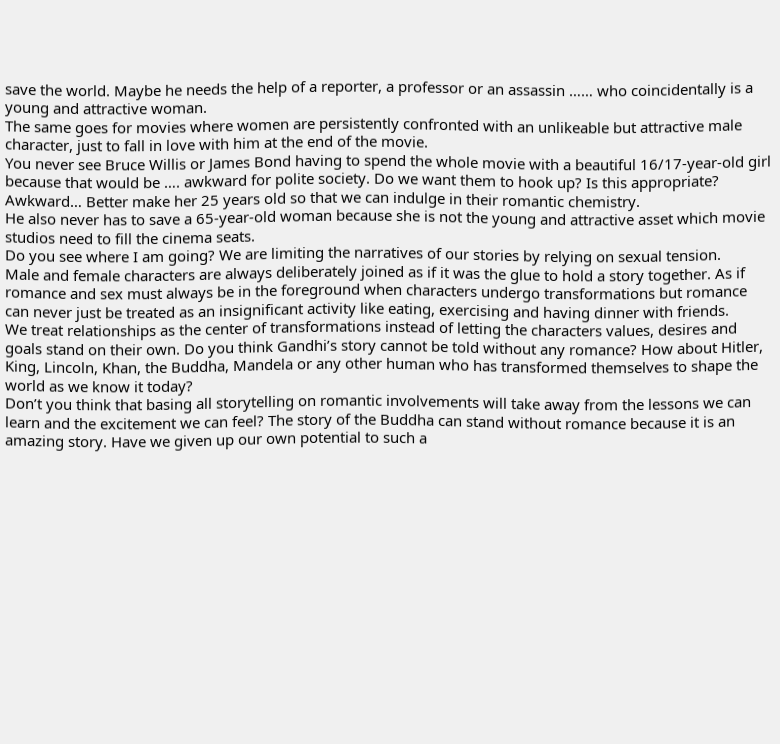save the world. Maybe he needs the help of a reporter, a professor or an assassin …… who coincidentally is a young and attractive woman.
The same goes for movies where women are persistently confronted with an unlikeable but attractive male character, just to fall in love with him at the end of the movie.
You never see Bruce Willis or James Bond having to spend the whole movie with a beautiful 16/17-year-old girl because that would be …. awkward for polite society. Do we want them to hook up? Is this appropriate? Awkward… Better make her 25 years old so that we can indulge in their romantic chemistry.
He also never has to save a 65-year-old woman because she is not the young and attractive asset which movie studios need to fill the cinema seats.
Do you see where I am going? We are limiting the narratives of our stories by relying on sexual tension.
Male and female characters are always deliberately joined as if it was the glue to hold a story together. As if romance and sex must always be in the foreground when characters undergo transformations but romance can never just be treated as an insignificant activity like eating, exercising and having dinner with friends.
We treat relationships as the center of transformations instead of letting the characters values, desires and goals stand on their own. Do you think Gandhi’s story cannot be told without any romance? How about Hitler, King, Lincoln, Khan, the Buddha, Mandela or any other human who has transformed themselves to shape the world as we know it today?
Don’t you think that basing all storytelling on romantic involvements will take away from the lessons we can learn and the excitement we can feel? The story of the Buddha can stand without romance because it is an amazing story. Have we given up our own potential to such a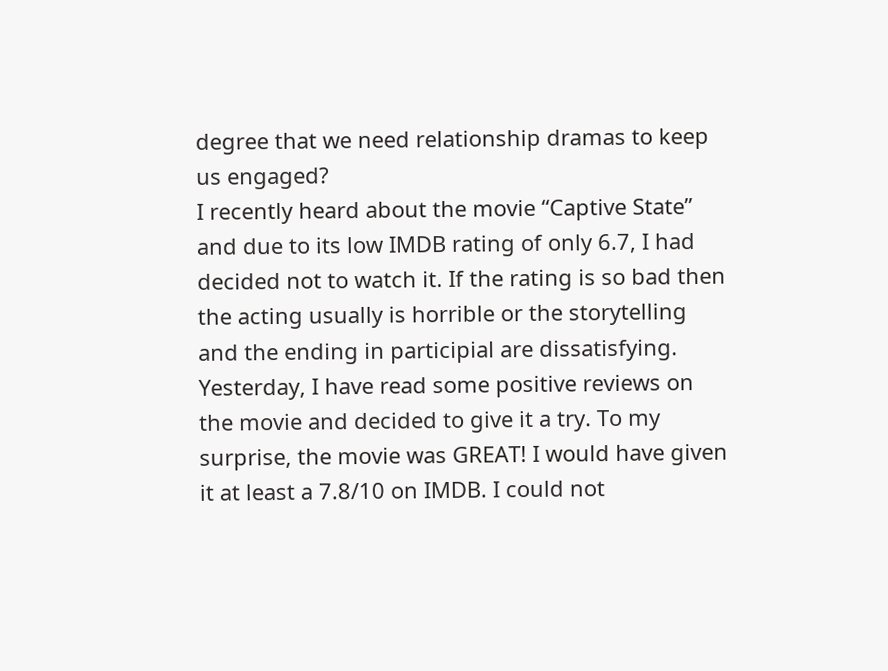degree that we need relationship dramas to keep us engaged?
I recently heard about the movie “Captive State” and due to its low IMDB rating of only 6.7, I had decided not to watch it. If the rating is so bad then the acting usually is horrible or the storytelling and the ending in participial are dissatisfying.
Yesterday, I have read some positive reviews on the movie and decided to give it a try. To my surprise, the movie was GREAT! I would have given it at least a 7.8/10 on IMDB. I could not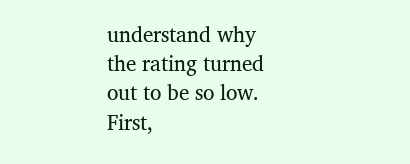understand why the rating turned out to be so low.
First,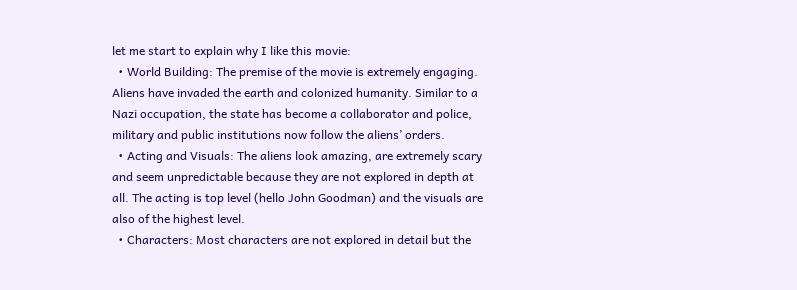let me start to explain why I like this movie:
  • World Building: The premise of the movie is extremely engaging. Aliens have invaded the earth and colonized humanity. Similar to a Nazi occupation, the state has become a collaborator and police, military and public institutions now follow the aliens’ orders.
  • Acting and Visuals: The aliens look amazing, are extremely scary and seem unpredictable because they are not explored in depth at all. The acting is top level (hello John Goodman) and the visuals are also of the highest level.
  • Characters: Most characters are not explored in detail but the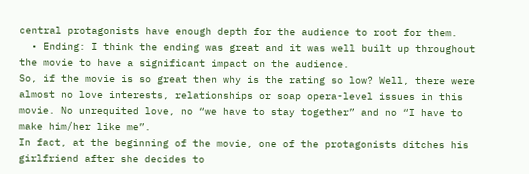central protagonists have enough depth for the audience to root for them.
  • Ending: I think the ending was great and it was well built up throughout the movie to have a significant impact on the audience.
So, if the movie is so great then why is the rating so low? Well, there were almost no love interests, relationships or soap opera-level issues in this movie. No unrequited love, no “we have to stay together” and no “I have to make him/her like me”.
In fact, at the beginning of the movie, one of the protagonists ditches his girlfriend after she decides to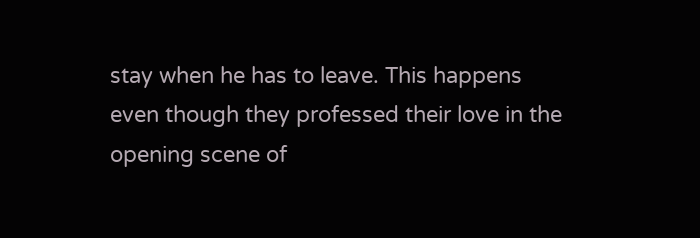stay when he has to leave. This happens even though they professed their love in the opening scene of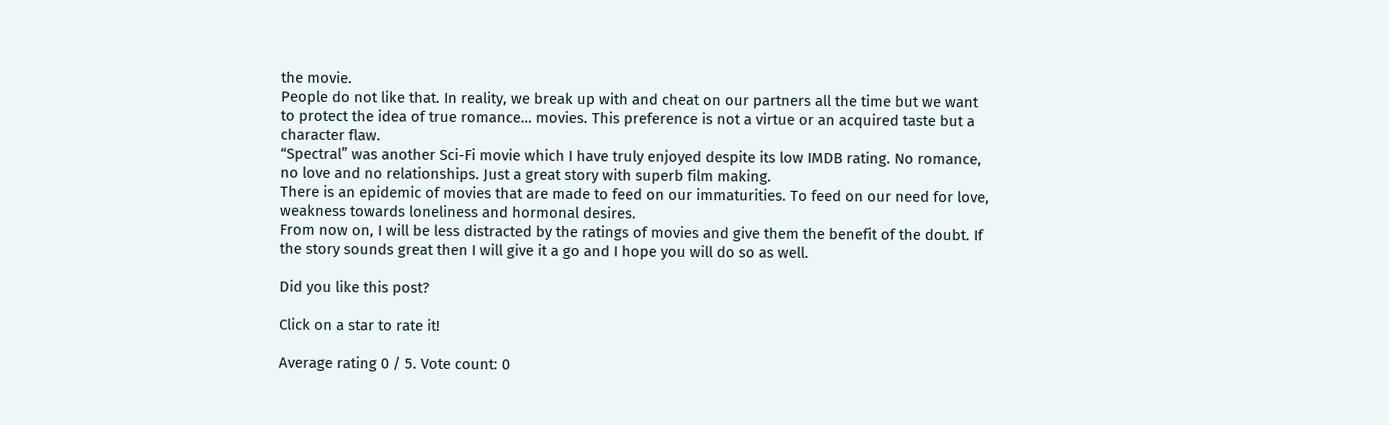the movie.
People do not like that. In reality, we break up with and cheat on our partners all the time but we want to protect the idea of true romance… movies. This preference is not a virtue or an acquired taste but a character flaw.
“Spectral” was another Sci-Fi movie which I have truly enjoyed despite its low IMDB rating. No romance, no love and no relationships. Just a great story with superb film making.
There is an epidemic of movies that are made to feed on our immaturities. To feed on our need for love, weakness towards loneliness and hormonal desires.
From now on, I will be less distracted by the ratings of movies and give them the benefit of the doubt. If the story sounds great then I will give it a go and I hope you will do so as well.

Did you like this post?

Click on a star to rate it!

Average rating 0 / 5. Vote count: 0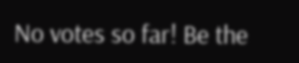No votes so far! Be the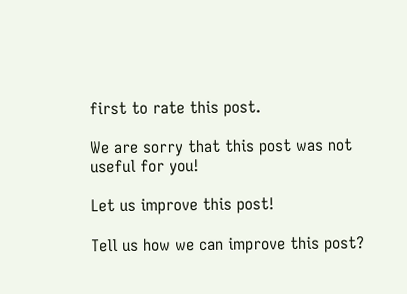first to rate this post.

We are sorry that this post was not useful for you!

Let us improve this post!

Tell us how we can improve this post?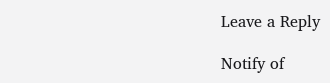Leave a Reply

Notify of